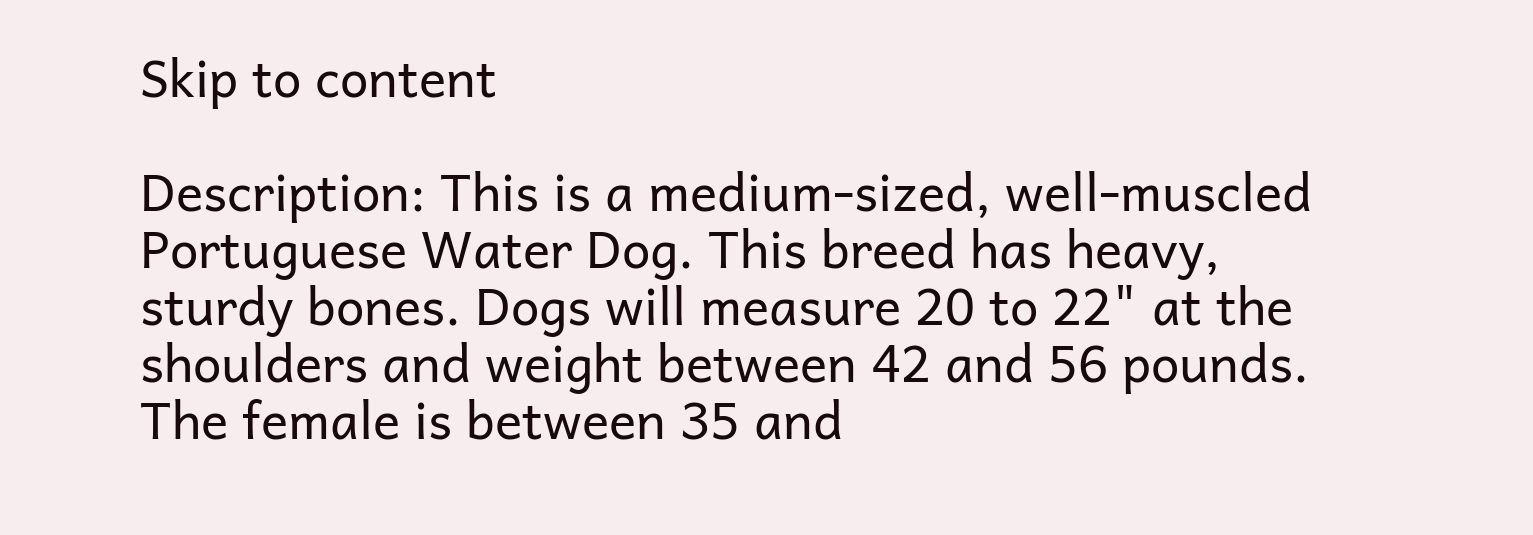Skip to content

Description: This is a medium-sized, well-muscled Portuguese Water Dog. This breed has heavy, sturdy bones. Dogs will measure 20 to 22" at the shoulders and weight between 42 and 56 pounds. The female is between 35 and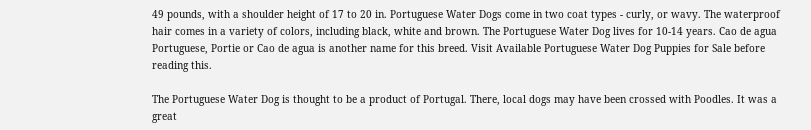49 pounds, with a shoulder height of 17 to 20 in. Portuguese Water Dogs come in two coat types - curly, or wavy. The waterproof hair comes in a variety of colors, including black, white and brown. The Portuguese Water Dog lives for 10-14 years. Cao de agua Portuguese, Portie or Cao de agua is another name for this breed. Visit Available Portuguese Water Dog Puppies for Sale before reading this.

The Portuguese Water Dog is thought to be a product of Portugal. There, local dogs may have been crossed with Poodles. It was a great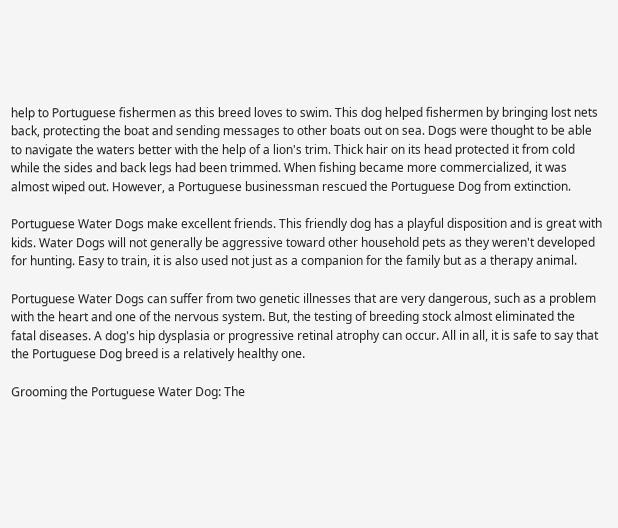help to Portuguese fishermen as this breed loves to swim. This dog helped fishermen by bringing lost nets back, protecting the boat and sending messages to other boats out on sea. Dogs were thought to be able to navigate the waters better with the help of a lion's trim. Thick hair on its head protected it from cold while the sides and back legs had been trimmed. When fishing became more commercialized, it was almost wiped out. However, a Portuguese businessman rescued the Portuguese Dog from extinction.

Portuguese Water Dogs make excellent friends. This friendly dog has a playful disposition and is great with kids. Water Dogs will not generally be aggressive toward other household pets as they weren't developed for hunting. Easy to train, it is also used not just as a companion for the family but as a therapy animal.

Portuguese Water Dogs can suffer from two genetic illnesses that are very dangerous, such as a problem with the heart and one of the nervous system. But, the testing of breeding stock almost eliminated the fatal diseases. A dog's hip dysplasia or progressive retinal atrophy can occur. All in all, it is safe to say that the Portuguese Dog breed is a relatively healthy one.

Grooming the Portuguese Water Dog: The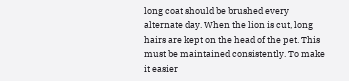long coat should be brushed every alternate day. When the lion is cut, long hairs are kept on the head of the pet. This must be maintained consistently. To make it easier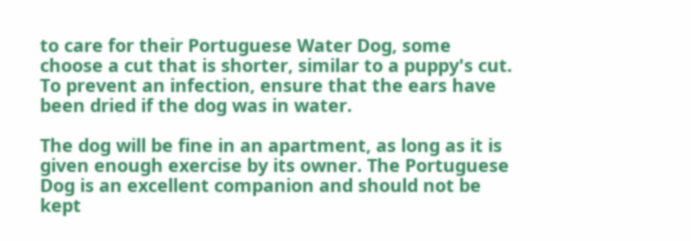to care for their Portuguese Water Dog, some choose a cut that is shorter, similar to a puppy's cut. To prevent an infection, ensure that the ears have been dried if the dog was in water.

The dog will be fine in an apartment, as long as it is given enough exercise by its owner. The Portuguese Dog is an excellent companion and should not be kept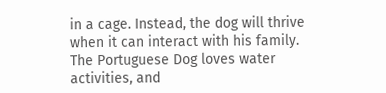in a cage. Instead, the dog will thrive when it can interact with his family. The Portuguese Dog loves water activities, and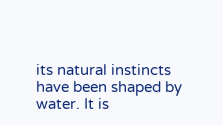its natural instincts have been shaped by water. It is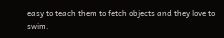easy to teach them to fetch objects and they love to swim.